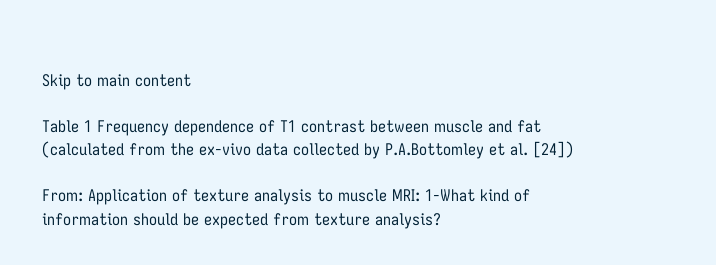Skip to main content

Table 1 Frequency dependence of T1 contrast between muscle and fat (calculated from the ex-vivo data collected by P.A.Bottomley et al. [24])

From: Application of texture analysis to muscle MRI: 1-What kind of information should be expected from texture analysis?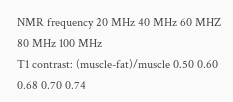NMR frequency 20 MHz 40 MHz 60 MHZ 80 MHz 100 MHz
T1 contrast: (muscle-fat)/muscle 0.50 0.60 0.68 0.70 0.74